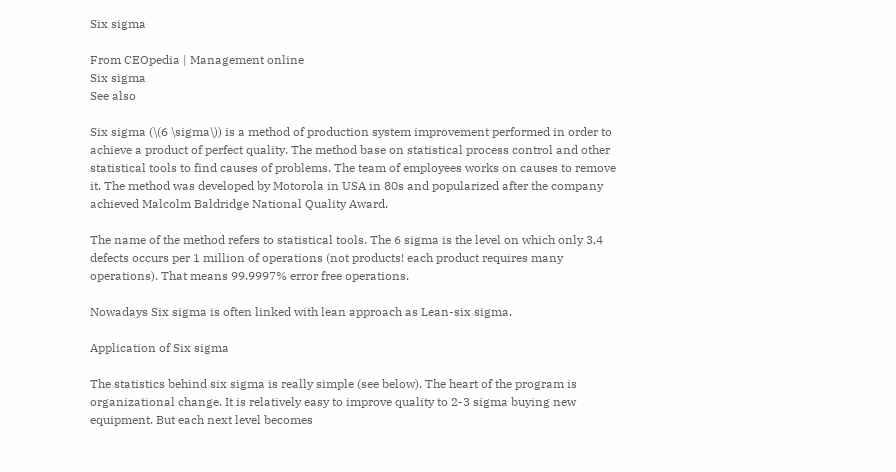Six sigma

From CEOpedia | Management online
Six sigma
See also

Six sigma (\(6 \sigma\)) is a method of production system improvement performed in order to achieve a product of perfect quality. The method base on statistical process control and other statistical tools to find causes of problems. The team of employees works on causes to remove it. The method was developed by Motorola in USA in 80s and popularized after the company achieved Malcolm Baldridge National Quality Award.

The name of the method refers to statistical tools. The 6 sigma is the level on which only 3,4 defects occurs per 1 million of operations (not products! each product requires many operations). That means 99.9997% error free operations.

Nowadays Six sigma is often linked with lean approach as Lean-six sigma.

Application of Six sigma

The statistics behind six sigma is really simple (see below). The heart of the program is organizational change. It is relatively easy to improve quality to 2-3 sigma buying new equipment. But each next level becomes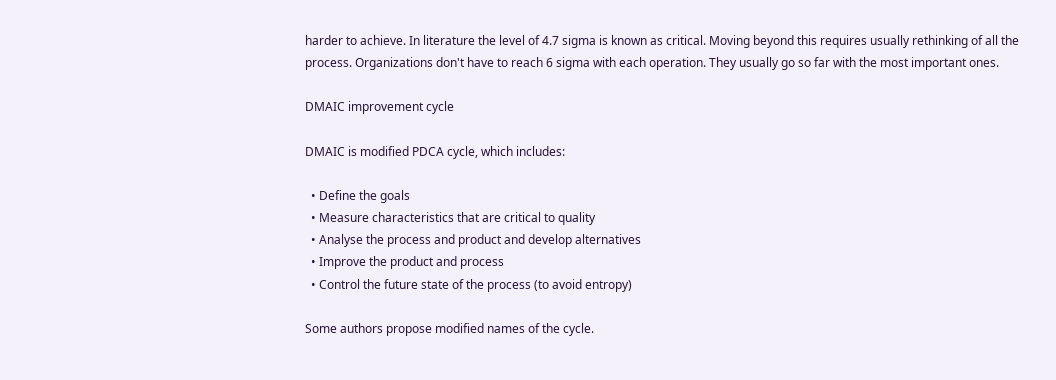harder to achieve. In literature the level of 4.7 sigma is known as critical. Moving beyond this requires usually rethinking of all the process. Organizations don't have to reach 6 sigma with each operation. They usually go so far with the most important ones.

DMAIC improvement cycle

DMAIC is modified PDCA cycle, which includes:

  • Define the goals
  • Measure characteristics that are critical to quality
  • Analyse the process and product and develop alternatives
  • Improve the product and process
  • Control the future state of the process (to avoid entropy)

Some authors propose modified names of the cycle.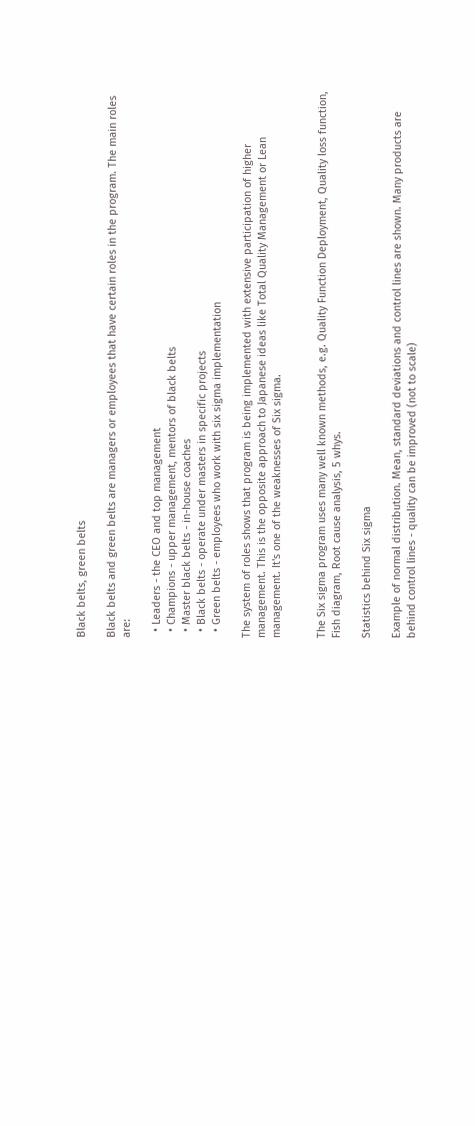Black belts, green belts

Black belts and green belts are managers or employees that have certain roles in the program. The main roles are:

  • Leaders - the CEO and top management
  • Champions - upper management, mentors of black belts
  • Master black belts - in-house coaches
  • Black belts - operate under masters in specific projects
  • Green belts - employees who work with six sigma implementation

The system of roles shows that program is being implemented with extensive participation of higher management. This is the opposite approach to Japanese ideas like Total Quality Management or Lean management. It's one of the weaknesses of Six sigma.


The Six sigma program uses many well known methods, e.g. Quality Function Deployment, Quality loss function, Fish diagram, Root cause analysis, 5 whys.

Statistics behind Six sigma

Example of normal distribution. Mean, standard deviations and control lines are shown. Many products are behind control lines - quality can be improved (not to scale)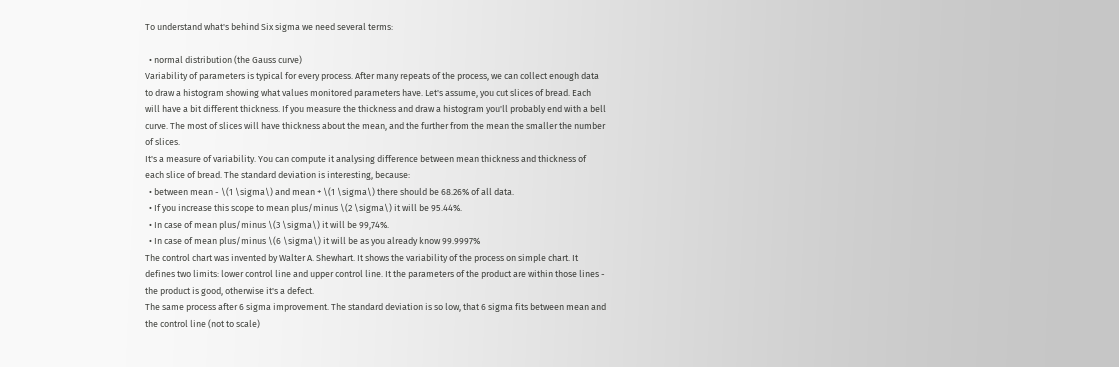To understand what's behind Six sigma we need several terms:

  • normal distribution (the Gauss curve)
Variability of parameters is typical for every process. After many repeats of the process, we can collect enough data to draw a histogram showing what values monitored parameters have. Let's assume, you cut slices of bread. Each will have a bit different thickness. If you measure the thickness and draw a histogram you'll probably end with a bell curve. The most of slices will have thickness about the mean, and the further from the mean the smaller the number of slices.
It's a measure of variability. You can compute it analysing difference between mean thickness and thickness of each slice of bread. The standard deviation is interesting, because:
  • between mean - \(1 \sigma\) and mean + \(1 \sigma\) there should be 68.26% of all data.
  • If you increase this scope to mean plus/minus \(2 \sigma\) it will be 95.44%.
  • In case of mean plus/minus \(3 \sigma\) it will be 99,74%.
  • In case of mean plus/minus \(6 \sigma\) it will be as you already know 99.9997%
The control chart was invented by Walter A. Shewhart. It shows the variability of the process on simple chart. It defines two limits: lower control line and upper control line. It the parameters of the product are within those lines - the product is good, otherwise it's a defect.
The same process after 6 sigma improvement. The standard deviation is so low, that 6 sigma fits between mean and the control line (not to scale)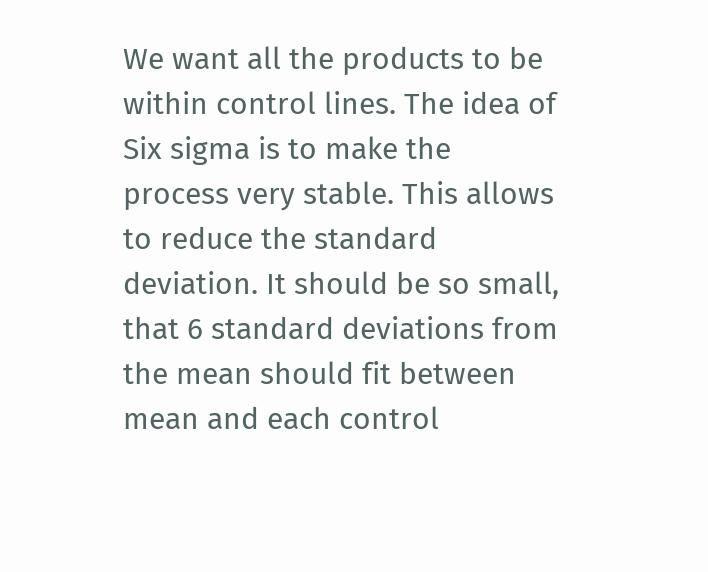We want all the products to be within control lines. The idea of Six sigma is to make the process very stable. This allows to reduce the standard deviation. It should be so small, that 6 standard deviations from the mean should fit between mean and each control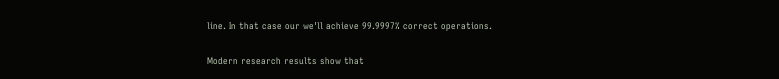line. In that case our we'll achieve 99.9997% correct operations.


Modern research results show that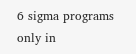6 sigma programs only in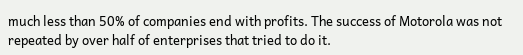much less than 50% of companies end with profits. The success of Motorola was not repeated by over half of enterprises that tried to do it.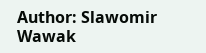Author: Slawomir Wawak